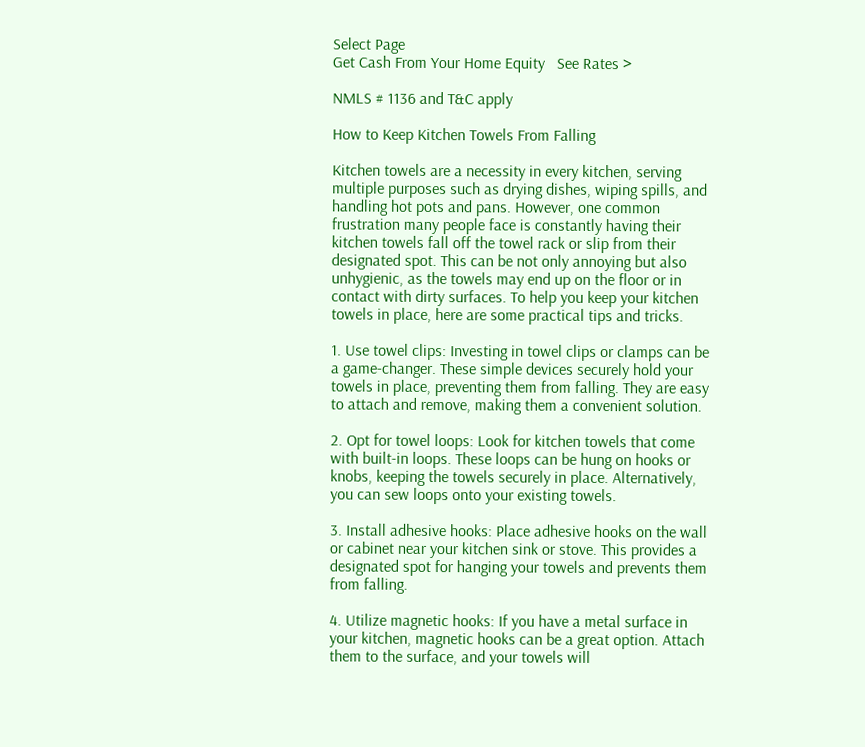Select Page
Get Cash From Your Home Equity   See Rates >

NMLS # 1136 and T&C apply

How to Keep Kitchen Towels From Falling

Kitchen towels are a necessity in every kitchen, serving multiple purposes such as drying dishes, wiping spills, and handling hot pots and pans. However, one common frustration many people face is constantly having their kitchen towels fall off the towel rack or slip from their designated spot. This can be not only annoying but also unhygienic, as the towels may end up on the floor or in contact with dirty surfaces. To help you keep your kitchen towels in place, here are some practical tips and tricks.

1. Use towel clips: Investing in towel clips or clamps can be a game-changer. These simple devices securely hold your towels in place, preventing them from falling. They are easy to attach and remove, making them a convenient solution.

2. Opt for towel loops: Look for kitchen towels that come with built-in loops. These loops can be hung on hooks or knobs, keeping the towels securely in place. Alternatively, you can sew loops onto your existing towels.

3. Install adhesive hooks: Place adhesive hooks on the wall or cabinet near your kitchen sink or stove. This provides a designated spot for hanging your towels and prevents them from falling.

4. Utilize magnetic hooks: If you have a metal surface in your kitchen, magnetic hooks can be a great option. Attach them to the surface, and your towels will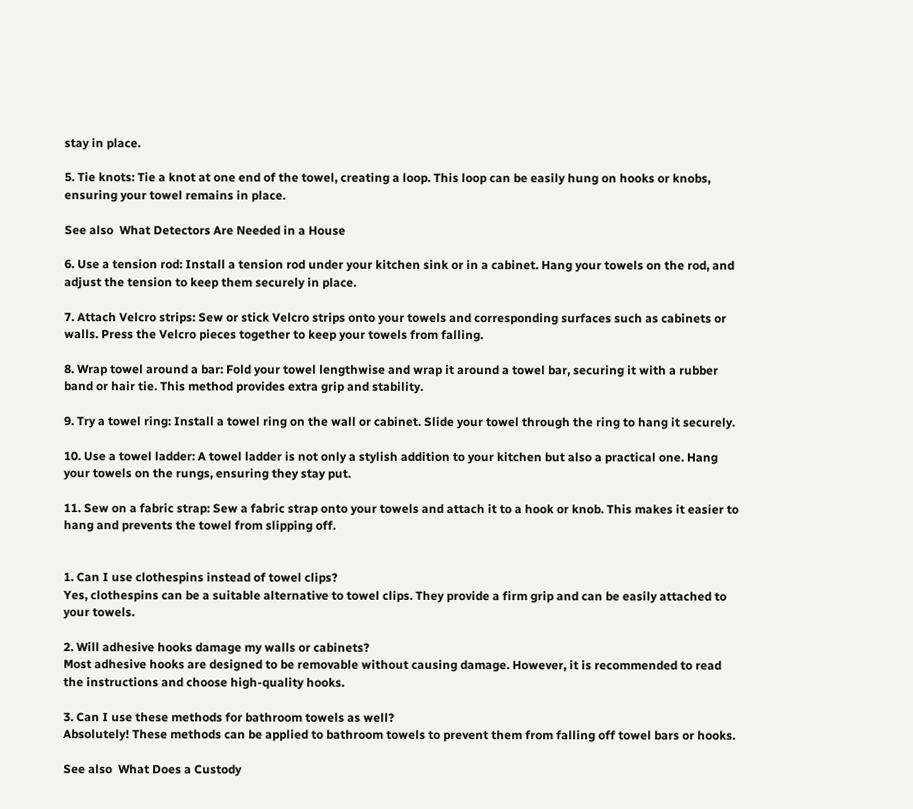stay in place.

5. Tie knots: Tie a knot at one end of the towel, creating a loop. This loop can be easily hung on hooks or knobs, ensuring your towel remains in place.

See also  What Detectors Are Needed in a House

6. Use a tension rod: Install a tension rod under your kitchen sink or in a cabinet. Hang your towels on the rod, and adjust the tension to keep them securely in place.

7. Attach Velcro strips: Sew or stick Velcro strips onto your towels and corresponding surfaces such as cabinets or walls. Press the Velcro pieces together to keep your towels from falling.

8. Wrap towel around a bar: Fold your towel lengthwise and wrap it around a towel bar, securing it with a rubber band or hair tie. This method provides extra grip and stability.

9. Try a towel ring: Install a towel ring on the wall or cabinet. Slide your towel through the ring to hang it securely.

10. Use a towel ladder: A towel ladder is not only a stylish addition to your kitchen but also a practical one. Hang your towels on the rungs, ensuring they stay put.

11. Sew on a fabric strap: Sew a fabric strap onto your towels and attach it to a hook or knob. This makes it easier to hang and prevents the towel from slipping off.


1. Can I use clothespins instead of towel clips?
Yes, clothespins can be a suitable alternative to towel clips. They provide a firm grip and can be easily attached to your towels.

2. Will adhesive hooks damage my walls or cabinets?
Most adhesive hooks are designed to be removable without causing damage. However, it is recommended to read the instructions and choose high-quality hooks.

3. Can I use these methods for bathroom towels as well?
Absolutely! These methods can be applied to bathroom towels to prevent them from falling off towel bars or hooks.

See also  What Does a Custody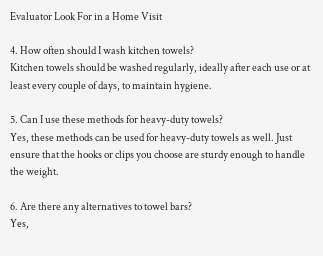Evaluator Look For in a Home Visit

4. How often should I wash kitchen towels?
Kitchen towels should be washed regularly, ideally after each use or at least every couple of days, to maintain hygiene.

5. Can I use these methods for heavy-duty towels?
Yes, these methods can be used for heavy-duty towels as well. Just ensure that the hooks or clips you choose are sturdy enough to handle the weight.

6. Are there any alternatives to towel bars?
Yes,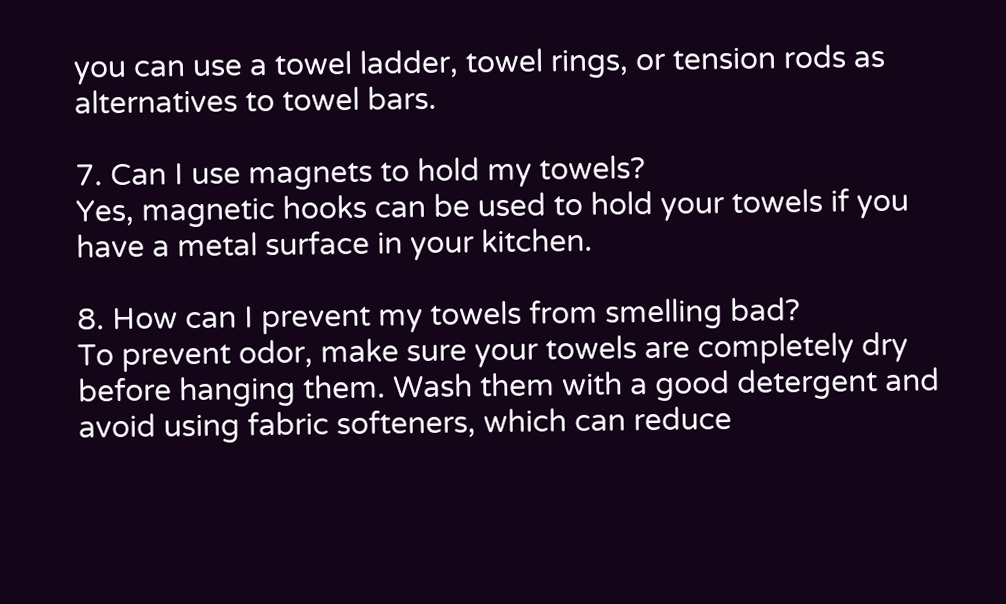you can use a towel ladder, towel rings, or tension rods as alternatives to towel bars.

7. Can I use magnets to hold my towels?
Yes, magnetic hooks can be used to hold your towels if you have a metal surface in your kitchen.

8. How can I prevent my towels from smelling bad?
To prevent odor, make sure your towels are completely dry before hanging them. Wash them with a good detergent and avoid using fabric softeners, which can reduce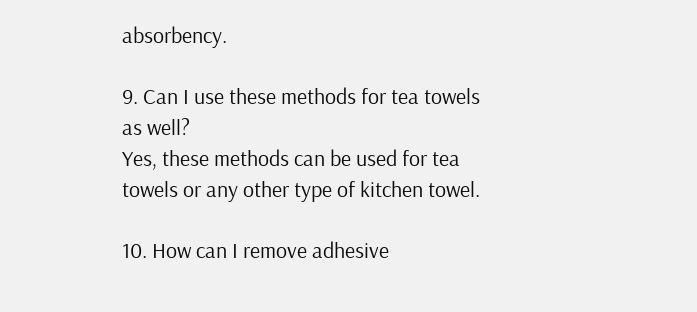absorbency.

9. Can I use these methods for tea towels as well?
Yes, these methods can be used for tea towels or any other type of kitchen towel.

10. How can I remove adhesive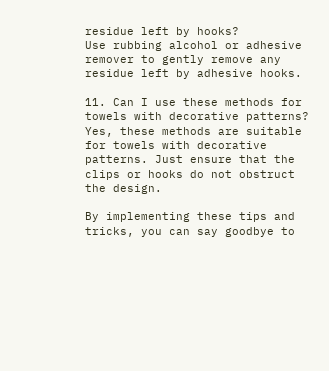residue left by hooks?
Use rubbing alcohol or adhesive remover to gently remove any residue left by adhesive hooks.

11. Can I use these methods for towels with decorative patterns?
Yes, these methods are suitable for towels with decorative patterns. Just ensure that the clips or hooks do not obstruct the design.

By implementing these tips and tricks, you can say goodbye to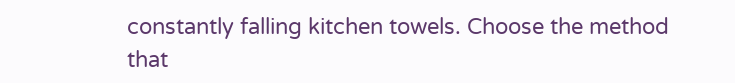constantly falling kitchen towels. Choose the method that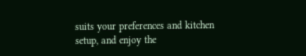suits your preferences and kitchen setup, and enjoy the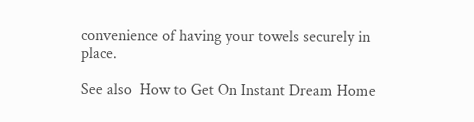convenience of having your towels securely in place.

See also  How to Get On Instant Dream Home